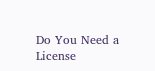Do You Need a License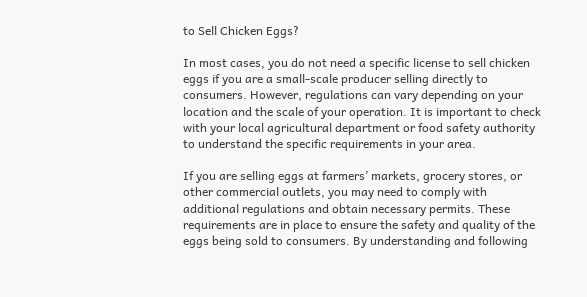to Sell Chicken Eggs?

In most cases, you do not need a specific license to sell chicken eggs if you are a small-scale producer selling directly to consumers. However, regulations can vary depending on your location and the scale of your operation. It is important to check with your local agricultural department or food safety authority to understand the specific requirements in your area.

If you are selling eggs at farmers’ markets, grocery stores, or other commercial outlets, you may need to comply with additional regulations and obtain necessary permits. These requirements are in place to ensure the safety and quality of the eggs being sold to consumers. By understanding and following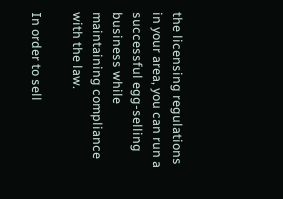the licensing regulations in your area, you can run a successful egg-selling business while maintaining compliance with the law.

In order to sell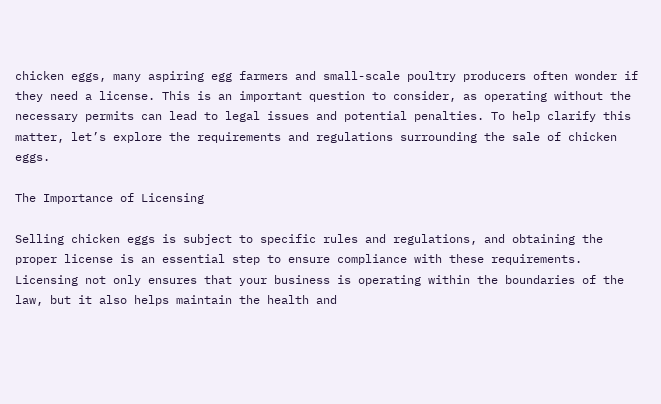chicken eggs, many aspiring egg farmers and small-scale poultry producers often wonder if they need a license. This is an important question to consider, as operating without the necessary permits can lead to legal issues and potential penalties. To help clarify this matter, let’s explore the requirements and regulations surrounding the sale of chicken eggs.

The Importance of Licensing

Selling chicken eggs is subject to specific rules and regulations, and obtaining the proper license is an essential step to ensure compliance with these requirements. Licensing not only ensures that your business is operating within the boundaries of the law, but it also helps maintain the health and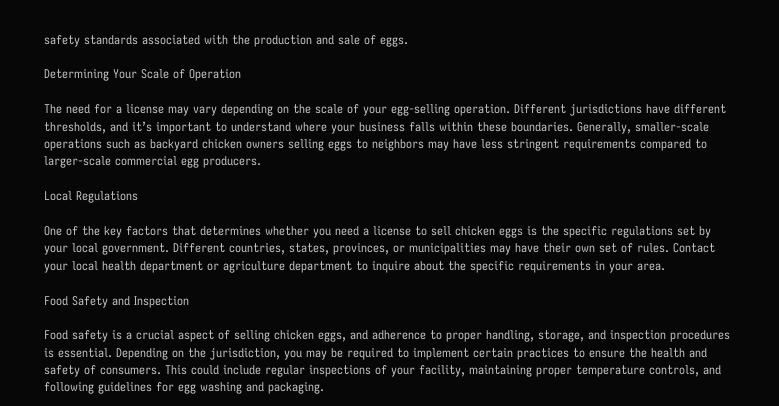safety standards associated with the production and sale of eggs.

Determining Your Scale of Operation

The need for a license may vary depending on the scale of your egg-selling operation. Different jurisdictions have different thresholds, and it’s important to understand where your business falls within these boundaries. Generally, smaller-scale operations such as backyard chicken owners selling eggs to neighbors may have less stringent requirements compared to larger-scale commercial egg producers.

Local Regulations

One of the key factors that determines whether you need a license to sell chicken eggs is the specific regulations set by your local government. Different countries, states, provinces, or municipalities may have their own set of rules. Contact your local health department or agriculture department to inquire about the specific requirements in your area.

Food Safety and Inspection

Food safety is a crucial aspect of selling chicken eggs, and adherence to proper handling, storage, and inspection procedures is essential. Depending on the jurisdiction, you may be required to implement certain practices to ensure the health and safety of consumers. This could include regular inspections of your facility, maintaining proper temperature controls, and following guidelines for egg washing and packaging.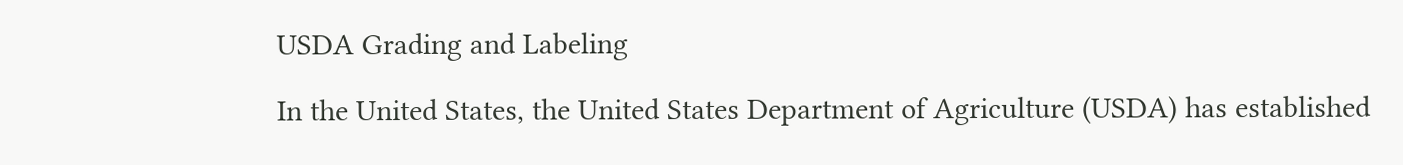USDA Grading and Labeling

In the United States, the United States Department of Agriculture (USDA) has established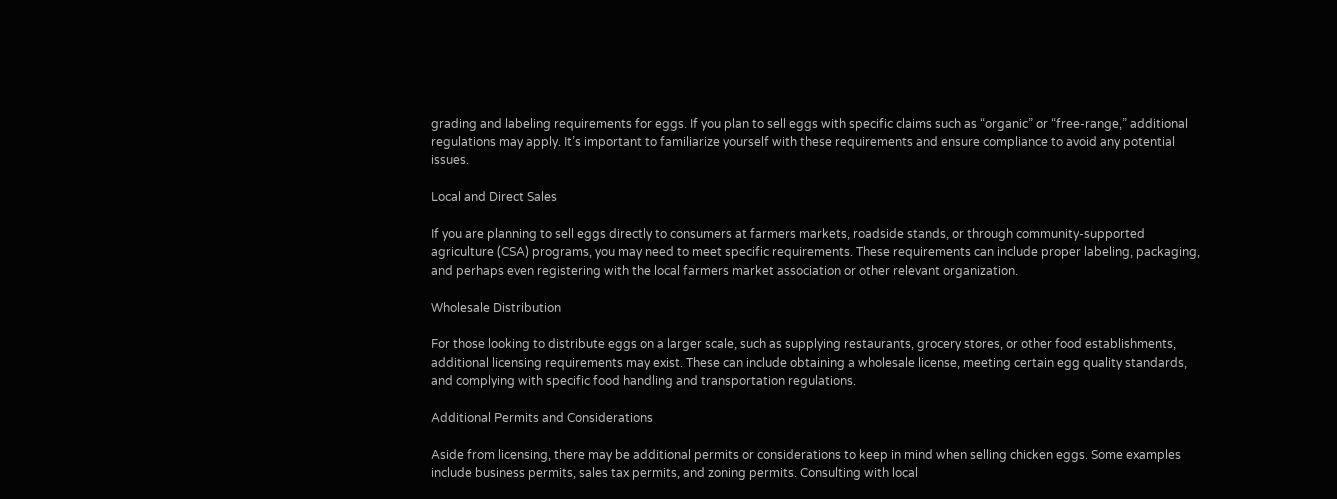grading and labeling requirements for eggs. If you plan to sell eggs with specific claims such as “organic” or “free-range,” additional regulations may apply. It’s important to familiarize yourself with these requirements and ensure compliance to avoid any potential issues.

Local and Direct Sales

If you are planning to sell eggs directly to consumers at farmers markets, roadside stands, or through community-supported agriculture (CSA) programs, you may need to meet specific requirements. These requirements can include proper labeling, packaging, and perhaps even registering with the local farmers market association or other relevant organization.

Wholesale Distribution

For those looking to distribute eggs on a larger scale, such as supplying restaurants, grocery stores, or other food establishments, additional licensing requirements may exist. These can include obtaining a wholesale license, meeting certain egg quality standards, and complying with specific food handling and transportation regulations.

Additional Permits and Considerations

Aside from licensing, there may be additional permits or considerations to keep in mind when selling chicken eggs. Some examples include business permits, sales tax permits, and zoning permits. Consulting with local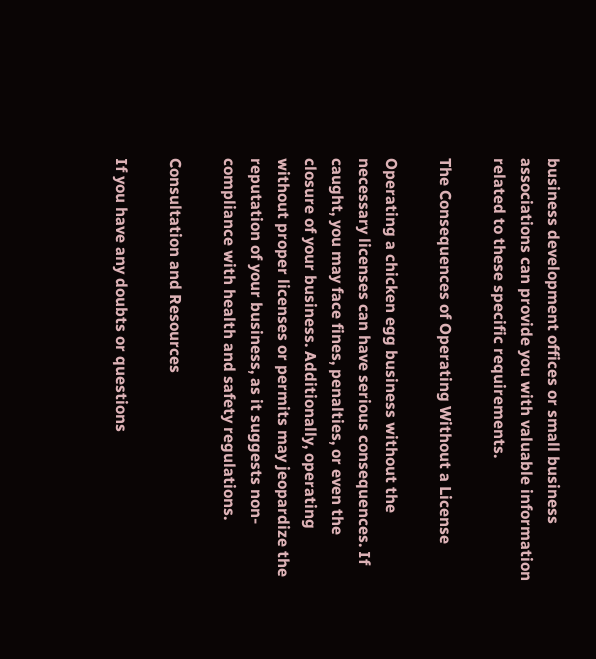business development offices or small business associations can provide you with valuable information related to these specific requirements.

The Consequences of Operating Without a License

Operating a chicken egg business without the necessary licenses can have serious consequences. If caught, you may face fines, penalties, or even the closure of your business. Additionally, operating without proper licenses or permits may jeopardize the reputation of your business, as it suggests non-compliance with health and safety regulations.

Consultation and Resources

If you have any doubts or questions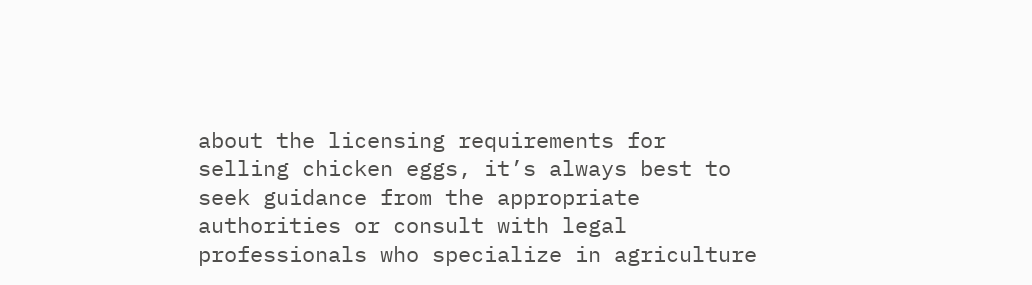about the licensing requirements for selling chicken eggs, it’s always best to seek guidance from the appropriate authorities or consult with legal professionals who specialize in agriculture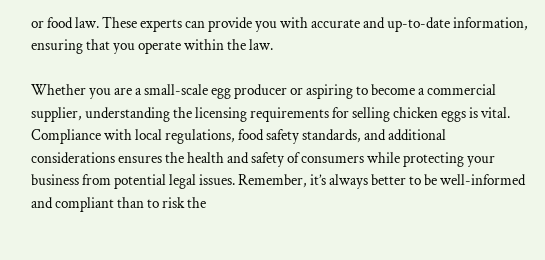or food law. These experts can provide you with accurate and up-to-date information, ensuring that you operate within the law.

Whether you are a small-scale egg producer or aspiring to become a commercial supplier, understanding the licensing requirements for selling chicken eggs is vital. Compliance with local regulations, food safety standards, and additional considerations ensures the health and safety of consumers while protecting your business from potential legal issues. Remember, it’s always better to be well-informed and compliant than to risk the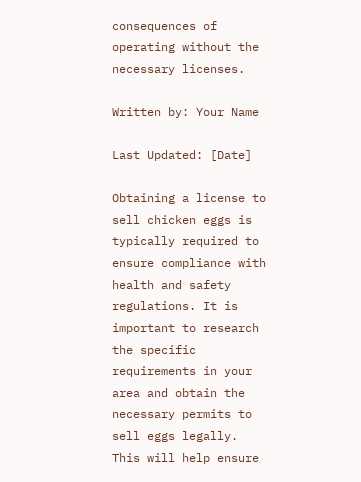consequences of operating without the necessary licenses.

Written by: Your Name

Last Updated: [Date]

Obtaining a license to sell chicken eggs is typically required to ensure compliance with health and safety regulations. It is important to research the specific requirements in your area and obtain the necessary permits to sell eggs legally. This will help ensure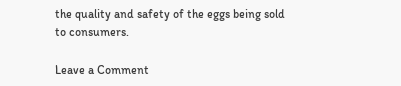the quality and safety of the eggs being sold to consumers.

Leave a Comment